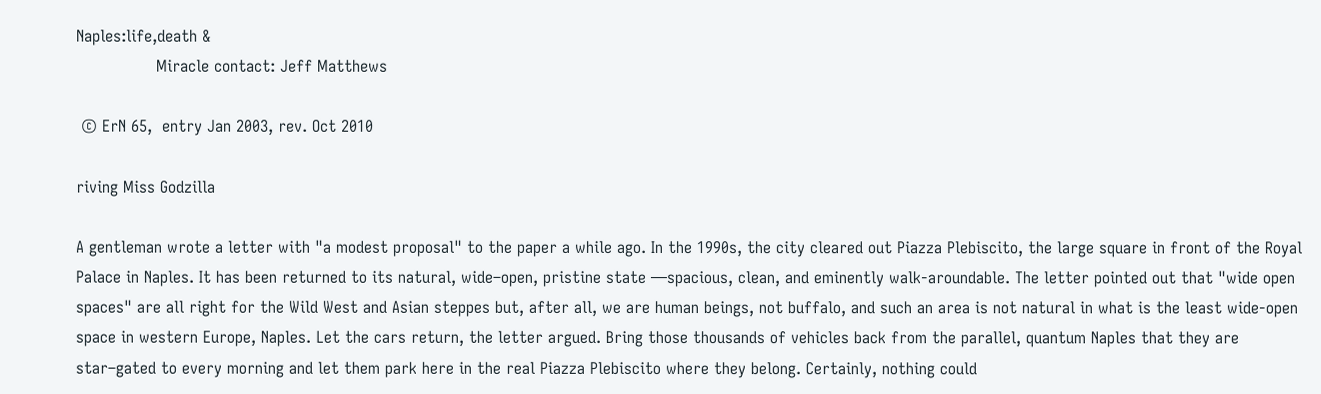Naples:life,death &
                Miracle contact: Jeff Matthews

 © ErN 65,  entry Jan 2003, rev. Oct 2010

riving Miss Godzilla

A gentleman wrote a letter with "a modest proposal" to the paper a while ago. In the 1990s, the city cleared out Piazza Plebiscito, the large square in front of the Royal Palace in Naples. It has been returned to its natural, wide–open, pristine state —spacious, clean, and eminently walk-aroundable. The letter pointed out that "wide open spaces" are all right for the Wild West and Asian steppes but, after all, we are human beings, not buffalo, and such an area is not natural in what is the least wide-open space in western Europe, Naples. Let the cars return, the letter argued. Bring those thousands of vehicles back from the parallel, quantum Naples that they are star–gated to every morning and let them park here in the real Piazza Plebiscito where they belong. Certainly, nothing could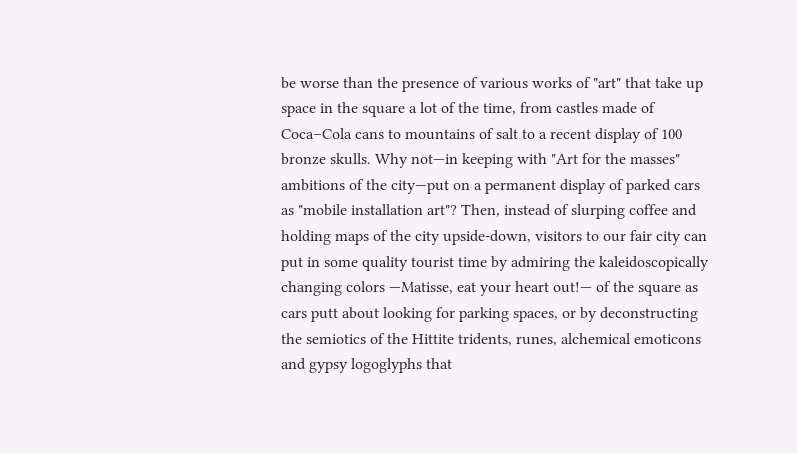be worse than the presence of various works of "art" that take up space in the square a lot of the time, from castles made of Coca–Cola cans to mountains of salt to a recent display of 100 bronze skulls. Why not—in keeping with "Art for the masses" ambitions of the city—put on a permanent display of parked cars as "mobile installation art"? Then, instead of slurping coffee and holding maps of the city upside-down, visitors to our fair city can put in some quality tourist time by admiring the kaleidoscopically changing colors —Matisse, eat your heart out!— of the square as cars putt about looking for parking spaces, or by deconstructing the semiotics of the Hittite tridents, runes, alchemical emoticons and gypsy logoglyphs that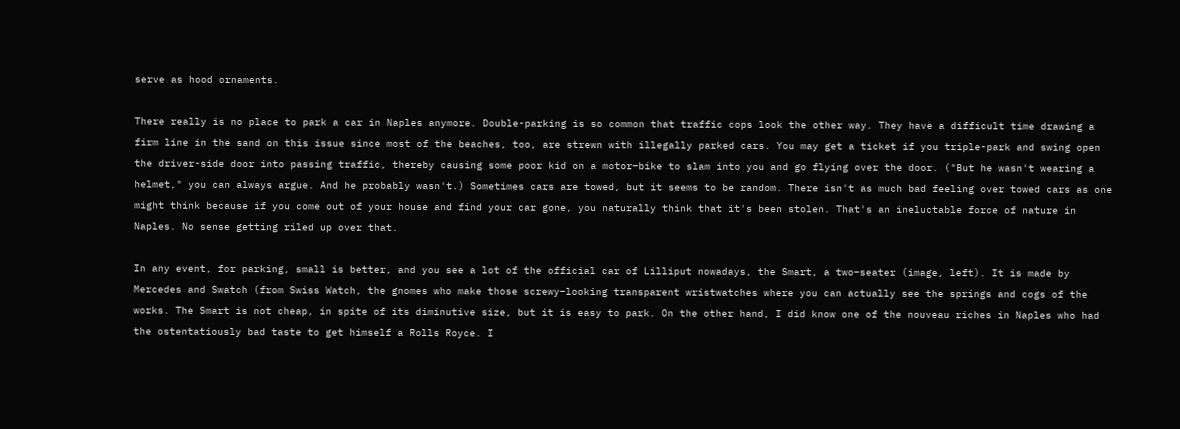serve as hood ornaments.

There really is no place to park a car in Naples anymore. Double-parking is so common that traffic cops look the other way. They have a difficult time drawing a firm line in the sand on this issue since most of the beaches, too, are strewn with illegally parked cars. You may get a ticket if you triple-park and swing open the driver-side door into passing traffic, thereby causing some poor kid on a motor–bike to slam into you and go flying over the door. ("But he wasn't wearing a helmet," you can always argue. And he probably wasn't.) Sometimes cars are towed, but it seems to be random. There isn't as much bad feeling over towed cars as one might think because if you come out of your house and find your car gone, you naturally think that it's been stolen. That's an ineluctable force of nature in Naples. No sense getting riled up over that.

In any event, for parking, small is better, and you see a lot of the official car of Lilliput nowadays, the Smart, a two–seater (image, left). It is made by Mercedes and Swatch (from Swiss Watch, the gnomes who make those screwy–looking transparent wristwatches where you can actually see the springs and cogs of the works. The Smart is not cheap, in spite of its diminutive size, but it is easy to park. On the other hand, I did know one of the nouveau riches in Naples who had the ostentatiously bad taste to get himself a Rolls Royce. I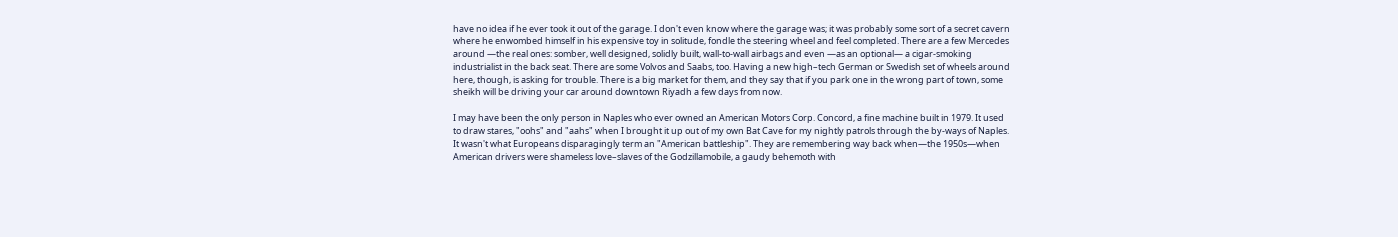have no idea if he ever took it out of the garage. I don't even know where the garage was; it was probably some sort of a secret cavern where he enwombed himself in his expensive toy in solitude, fondle the steering wheel and feel completed. There are a few Mercedes around —the real ones: somber, well designed, solidly built, wall-to-wall airbags and even —as an optional— a cigar-smoking industrialist in the back seat. There are some Volvos and Saabs, too. Having a new high–tech German or Swedish set of wheels around here, though, is asking for trouble. There is a big market for them, and they say that if you park one in the wrong part of town, some sheikh will be driving your car around downtown Riyadh a few days from now.

I may have been the only person in Naples who ever owned an American Motors Corp. Concord, a fine machine built in 1979. It used to draw stares, "oohs" and "aahs" when I brought it up out of my own Bat Cave for my nightly patrols through the by-ways of Naples. It wasn't what Europeans disparagingly term an "American battleship". They are remembering way back when—the 1950s—when American drivers were shameless love–slaves of the Godzillamobile, a gaudy behemoth with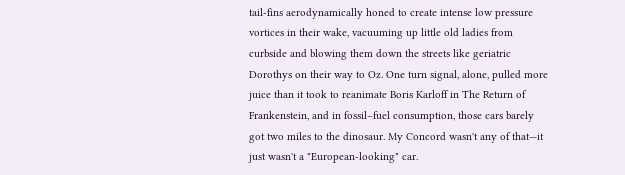tail-fins aerodynamically honed to create intense low pressure vortices in their wake, vacuuming up little old ladies from curbside and blowing them down the streets like geriatric Dorothys on their way to Oz. One turn signal, alone, pulled more juice than it took to reanimate Boris Karloff in The Return of Frankenstein, and in fossil–fuel consumption, those cars barely got two miles to the dinosaur. My Concord wasn't any of that—it just wasn't a "European-looking" car.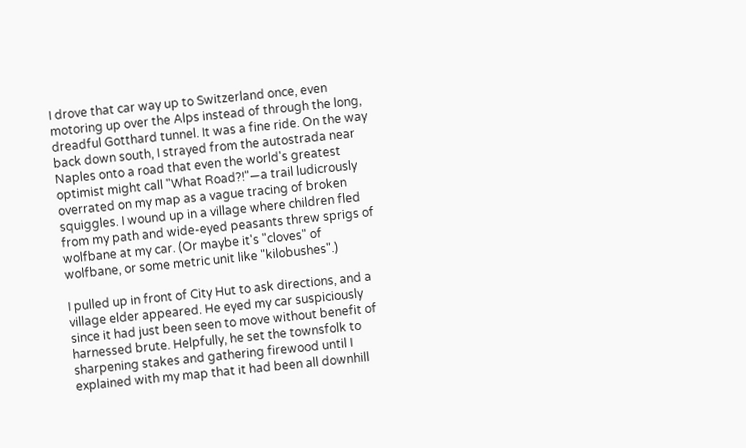I drove that car way up to Switzerland once, even motoring up over the Alps instead of through the long, dreadful Gotthard tunnel. It was a fine ride. On the way back down south, I strayed from the autostrada near Naples onto a road that even the world's greatest optimist might call "What Road?!"—a trail ludicrously overrated on my map as a vague tracing of broken squiggles. I wound up in a village where children fled from my path and wide-eyed peasants threw sprigs of wolfbane at my car. (Or maybe it's "cloves" of wolfbane, or some metric unit like "kilobushes".)

I pulled up in front of City Hut to ask directions, and a village elder appeared. He eyed my car suspiciously since it had just been seen to move without benefit of harnessed brute. Helpfully, he set the townsfolk to sharpening stakes and gathering firewood until I explained with my map that it had been all downhill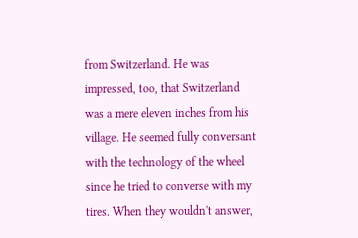from Switzerland. He was impressed, too, that Switzerland was a mere eleven inches from his village. He seemed fully conversant with the technology of the wheel since he tried to converse with my tires. When they wouldn't answer,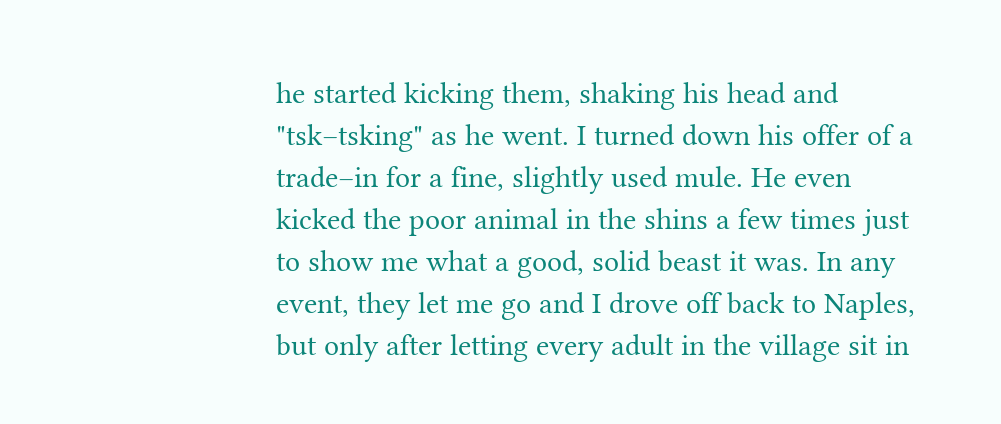he started kicking them, shaking his head and "tsk–tsking" as he went. I turned down his offer of a trade–in for a fine, slightly used mule. He even kicked the poor animal in the shins a few times just to show me what a good, solid beast it was. In any event, they let me go and I drove off back to Naples, but only after letting every adult in the village sit in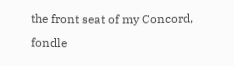the front seat of my Concord, fondle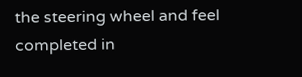the steering wheel and feel completed in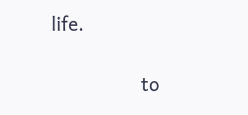life.

                  to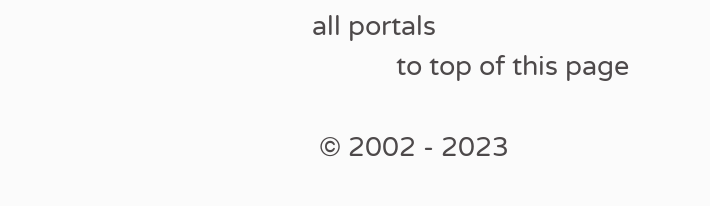all portals
            to top of this page

 © 2002 - 2023